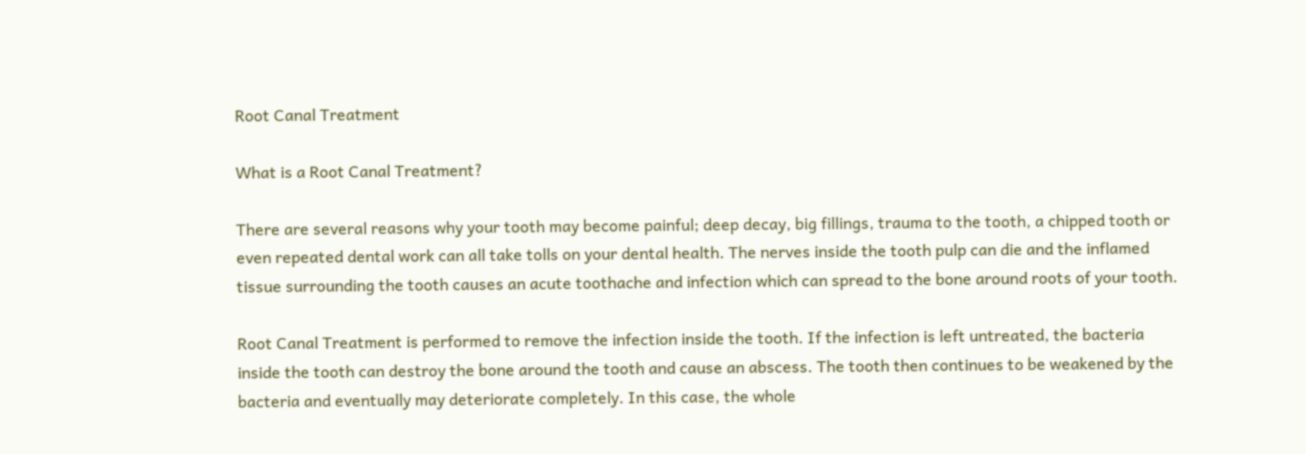Root Canal Treatment

What is a Root Canal Treatment?

There are several reasons why your tooth may become painful; deep decay, big fillings, trauma to the tooth, a chipped tooth or even repeated dental work can all take tolls on your dental health. The nerves inside the tooth pulp can die and the inflamed tissue surrounding the tooth causes an acute toothache and infection which can spread to the bone around roots of your tooth.

Root Canal Treatment is performed to remove the infection inside the tooth. If the infection is left untreated, the bacteria inside the tooth can destroy the bone around the tooth and cause an abscess. The tooth then continues to be weakened by the bacteria and eventually may deteriorate completely. In this case, the whole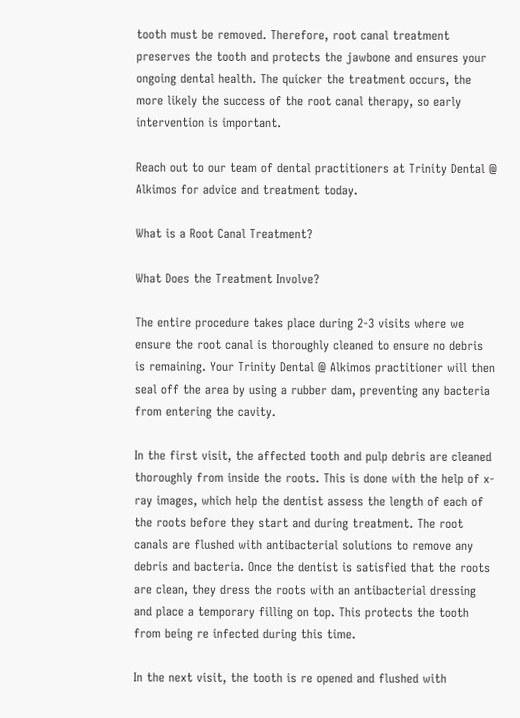tooth must be removed. Therefore, root canal treatment preserves the tooth and protects the jawbone and ensures your ongoing dental health. The quicker the treatment occurs, the more likely the success of the root canal therapy, so early intervention is important.

Reach out to our team of dental practitioners at Trinity Dental @ Alkimos for advice and treatment today.

What is a Root Canal Treatment?

What Does the Treatment Involve?

The entire procedure takes place during 2-3 visits where we ensure the root canal is thoroughly cleaned to ensure no debris is remaining. Your Trinity Dental @ Alkimos practitioner will then seal off the area by using a rubber dam, preventing any bacteria from entering the cavity.

In the first visit, the affected tooth and pulp debris are cleaned thoroughly from inside the roots. This is done with the help of x-ray images, which help the dentist assess the length of each of the roots before they start and during treatment. The root canals are flushed with antibacterial solutions to remove any debris and bacteria. Once the dentist is satisfied that the roots are clean, they dress the roots with an antibacterial dressing and place a temporary filling on top. This protects the tooth from being re infected during this time.

In the next visit, the tooth is re opened and flushed with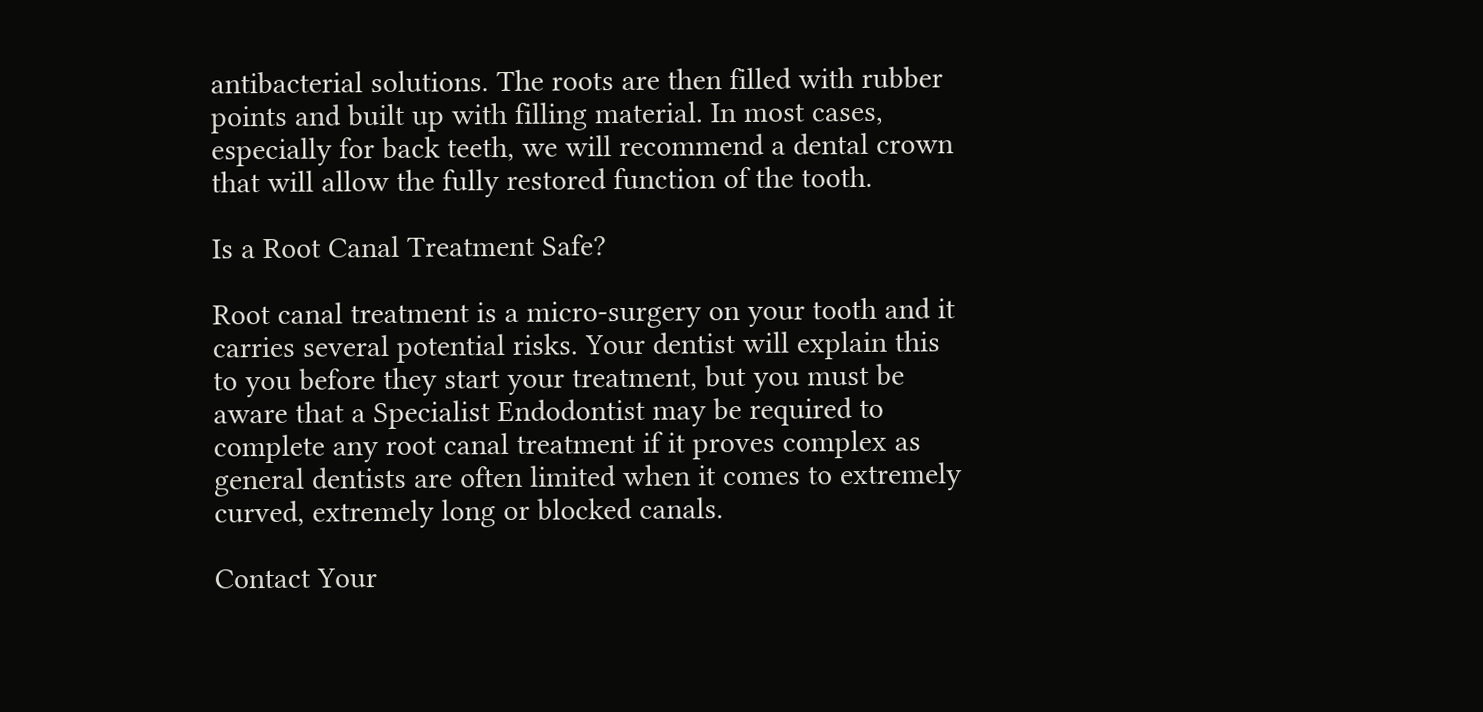antibacterial solutions. The roots are then filled with rubber points and built up with filling material. In most cases, especially for back teeth, we will recommend a dental crown that will allow the fully restored function of the tooth.

Is a Root Canal Treatment Safe?

Root canal treatment is a micro-surgery on your tooth and it carries several potential risks. Your dentist will explain this to you before they start your treatment, but you must be aware that a Specialist Endodontist may be required to complete any root canal treatment if it proves complex as general dentists are often limited when it comes to extremely curved, extremely long or blocked canals.

Contact Your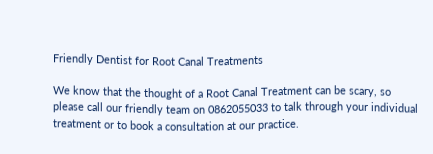Friendly Dentist for Root Canal Treatments

We know that the thought of a Root Canal Treatment can be scary, so please call our friendly team on 0862055033 to talk through your individual treatment or to book a consultation at our practice.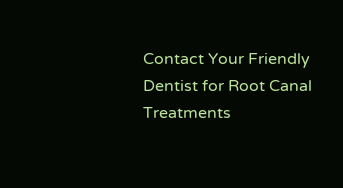Contact Your Friendly Dentist for Root Canal Treatments